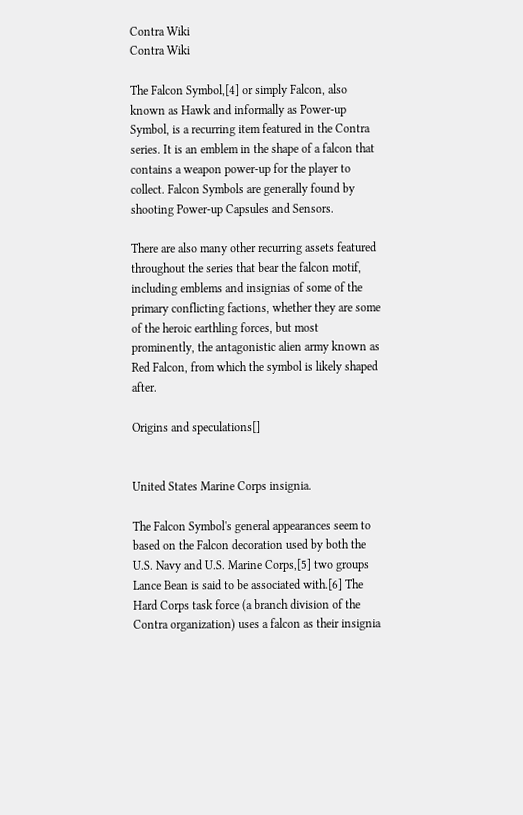Contra Wiki
Contra Wiki

The Falcon Symbol,[4] or simply Falcon, also known as Hawk and informally as Power-up Symbol, is a recurring item featured in the Contra series. It is an emblem in the shape of a falcon that contains a weapon power-up for the player to collect. Falcon Symbols are generally found by shooting Power-up Capsules and Sensors.

There are also many other recurring assets featured throughout the series that bear the falcon motif, including emblems and insignias of some of the primary conflicting factions, whether they are some of the heroic earthling forces, but most prominently, the antagonistic alien army known as Red Falcon, from which the symbol is likely shaped after.

Origins and speculations[]


United States Marine Corps insignia.

The Falcon Symbol's general appearances seem to based on the Falcon decoration used by both the U.S. Navy and U.S. Marine Corps,[5] two groups Lance Bean is said to be associated with.[6] The Hard Corps task force (a branch division of the Contra organization) uses a falcon as their insignia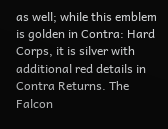as well; while this emblem is golden in Contra: Hard Corps, it is silver with additional red details in Contra Returns. The Falcon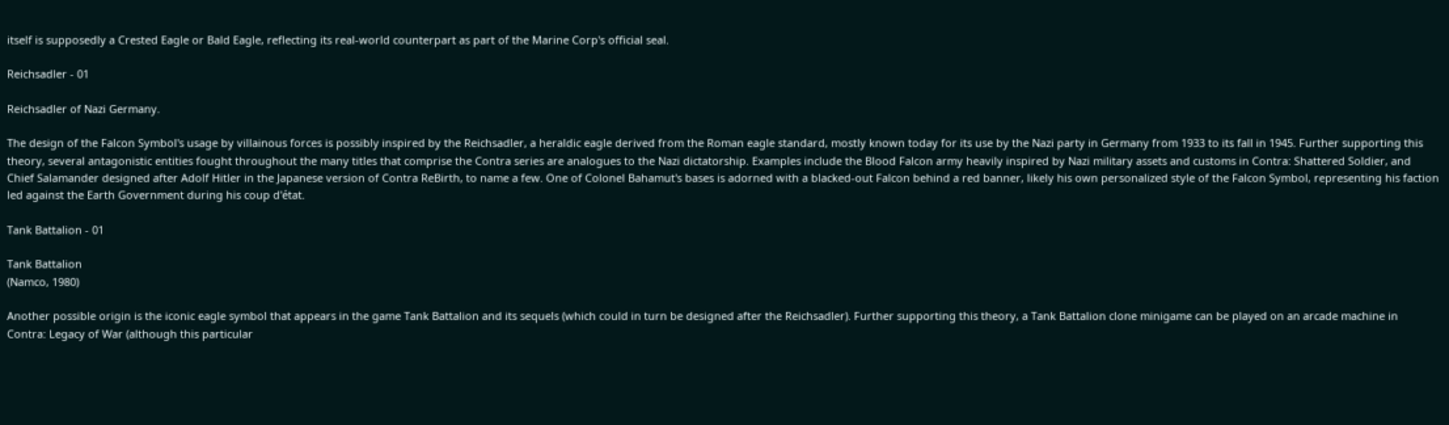itself is supposedly a Crested Eagle or Bald Eagle, reflecting its real-world counterpart as part of the Marine Corp's official seal.

Reichsadler - 01

Reichsadler of Nazi Germany.

The design of the Falcon Symbol's usage by villainous forces is possibly inspired by the Reichsadler, a heraldic eagle derived from the Roman eagle standard, mostly known today for its use by the Nazi party in Germany from 1933 to its fall in 1945. Further supporting this theory, several antagonistic entities fought throughout the many titles that comprise the Contra series are analogues to the Nazi dictatorship. Examples include the Blood Falcon army heavily inspired by Nazi military assets and customs in Contra: Shattered Soldier, and Chief Salamander designed after Adolf Hitler in the Japanese version of Contra ReBirth, to name a few. One of Colonel Bahamut's bases is adorned with a blacked-out Falcon behind a red banner, likely his own personalized style of the Falcon Symbol, representing his faction led against the Earth Government during his coup d'état.

Tank Battalion - 01

Tank Battalion
(Namco, 1980)

Another possible origin is the iconic eagle symbol that appears in the game Tank Battalion and its sequels (which could in turn be designed after the Reichsadler). Further supporting this theory, a Tank Battalion clone minigame can be played on an arcade machine in Contra: Legacy of War (although this particular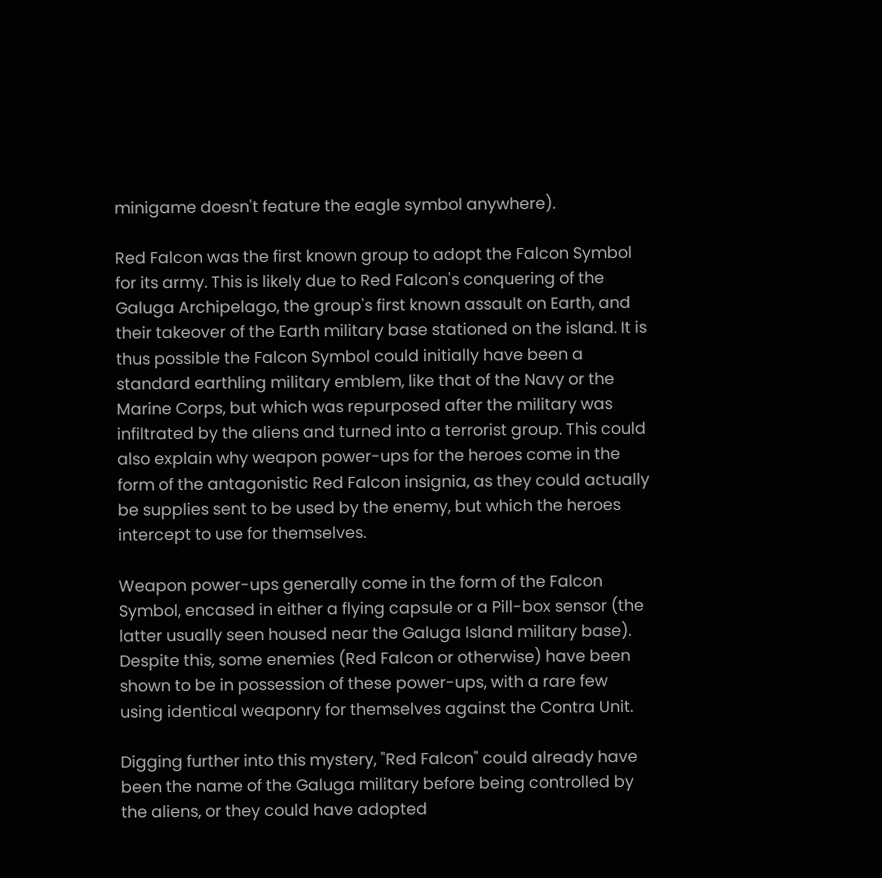minigame doesn't feature the eagle symbol anywhere).

Red Falcon was the first known group to adopt the Falcon Symbol for its army. This is likely due to Red Falcon's conquering of the Galuga Archipelago, the group's first known assault on Earth, and their takeover of the Earth military base stationed on the island. It is thus possible the Falcon Symbol could initially have been a standard earthling military emblem, like that of the Navy or the Marine Corps, but which was repurposed after the military was infiltrated by the aliens and turned into a terrorist group. This could also explain why weapon power-ups for the heroes come in the form of the antagonistic Red Falcon insignia, as they could actually be supplies sent to be used by the enemy, but which the heroes intercept to use for themselves.

Weapon power-ups generally come in the form of the Falcon Symbol, encased in either a flying capsule or a Pill-box sensor (the latter usually seen housed near the Galuga Island military base). Despite this, some enemies (Red Falcon or otherwise) have been shown to be in possession of these power-ups, with a rare few using identical weaponry for themselves against the Contra Unit.

Digging further into this mystery, "Red Falcon" could already have been the name of the Galuga military before being controlled by the aliens, or they could have adopted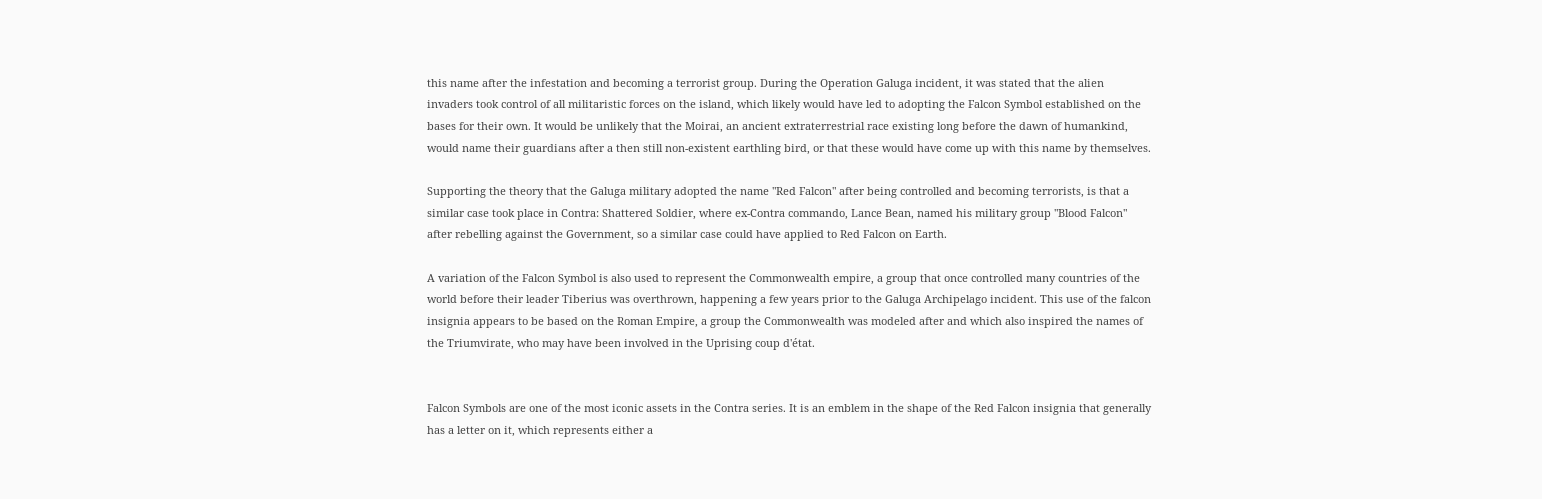this name after the infestation and becoming a terrorist group. During the Operation Galuga incident, it was stated that the alien invaders took control of all militaristic forces on the island, which likely would have led to adopting the Falcon Symbol established on the bases for their own. It would be unlikely that the Moirai, an ancient extraterrestrial race existing long before the dawn of humankind, would name their guardians after a then still non-existent earthling bird, or that these would have come up with this name by themselves.

Supporting the theory that the Galuga military adopted the name "Red Falcon" after being controlled and becoming terrorists, is that a similar case took place in Contra: Shattered Soldier, where ex-Contra commando, Lance Bean, named his military group "Blood Falcon" after rebelling against the Government, so a similar case could have applied to Red Falcon on Earth.

A variation of the Falcon Symbol is also used to represent the Commonwealth empire, a group that once controlled many countries of the world before their leader Tiberius was overthrown, happening a few years prior to the Galuga Archipelago incident. This use of the falcon insignia appears to be based on the Roman Empire, a group the Commonwealth was modeled after and which also inspired the names of the Triumvirate, who may have been involved in the Uprising coup d'état.


Falcon Symbols are one of the most iconic assets in the Contra series. It is an emblem in the shape of the Red Falcon insignia that generally has a letter on it, which represents either a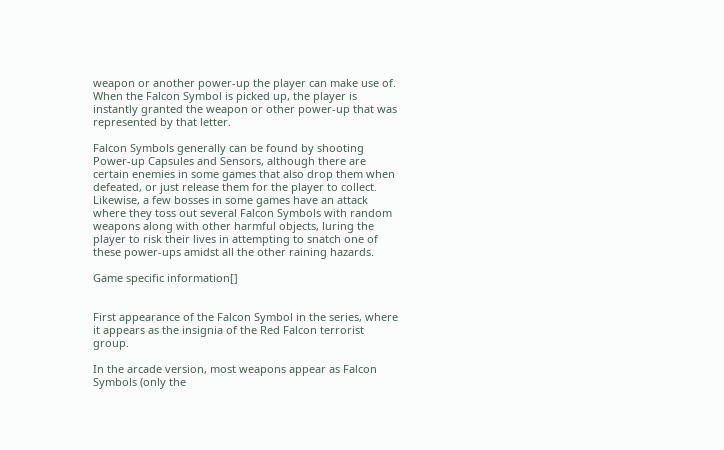weapon or another power-up the player can make use of. When the Falcon Symbol is picked up, the player is instantly granted the weapon or other power-up that was represented by that letter.

Falcon Symbols generally can be found by shooting Power-up Capsules and Sensors, although there are certain enemies in some games that also drop them when defeated, or just release them for the player to collect. Likewise, a few bosses in some games have an attack where they toss out several Falcon Symbols with random weapons along with other harmful objects, luring the player to risk their lives in attempting to snatch one of these power-ups amidst all the other raining hazards.

Game specific information[]


First appearance of the Falcon Symbol in the series, where it appears as the insignia of the Red Falcon terrorist group.

In the arcade version, most weapons appear as Falcon Symbols (only the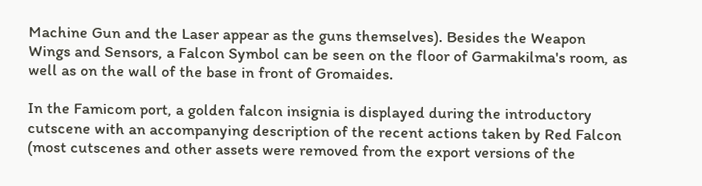Machine Gun and the Laser appear as the guns themselves). Besides the Weapon Wings and Sensors, a Falcon Symbol can be seen on the floor of Garmakilma's room, as well as on the wall of the base in front of Gromaides.

In the Famicom port, a golden falcon insignia is displayed during the introductory cutscene with an accompanying description of the recent actions taken by Red Falcon (most cutscenes and other assets were removed from the export versions of the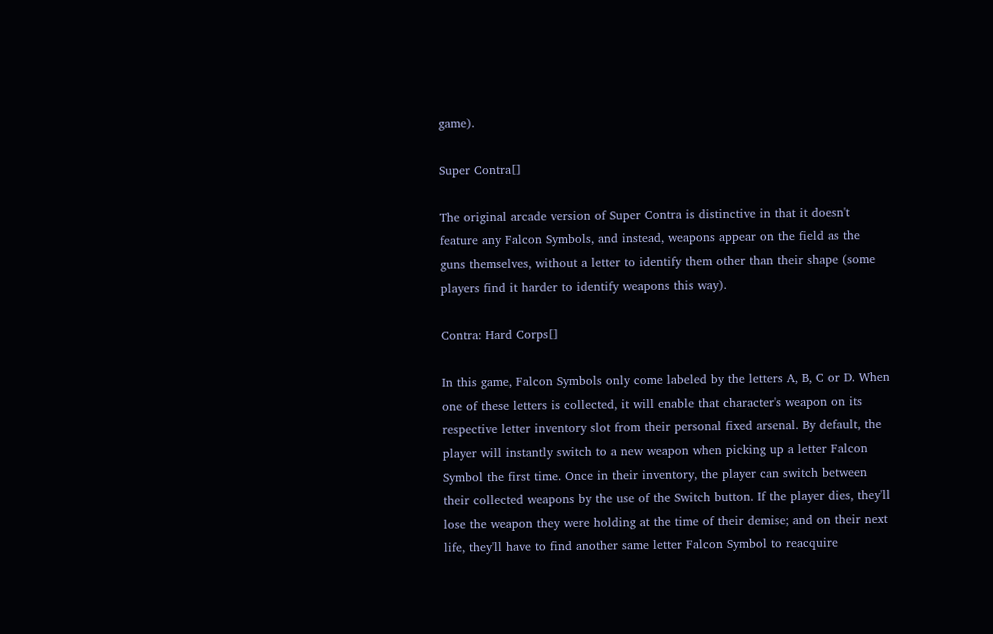game).

Super Contra[]

The original arcade version of Super Contra is distinctive in that it doesn't feature any Falcon Symbols, and instead, weapons appear on the field as the guns themselves, without a letter to identify them other than their shape (some players find it harder to identify weapons this way).

Contra: Hard Corps[]

In this game, Falcon Symbols only come labeled by the letters A, B, C or D. When one of these letters is collected, it will enable that character's weapon on its respective letter inventory slot from their personal fixed arsenal. By default, the player will instantly switch to a new weapon when picking up a letter Falcon Symbol the first time. Once in their inventory, the player can switch between their collected weapons by the use of the Switch button. If the player dies, they'll lose the weapon they were holding at the time of their demise; and on their next life, they'll have to find another same letter Falcon Symbol to reacquire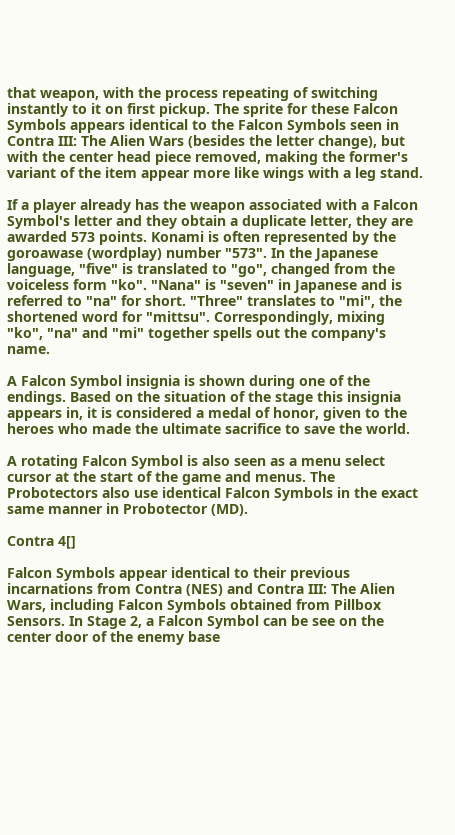that weapon, with the process repeating of switching instantly to it on first pickup. The sprite for these Falcon Symbols appears identical to the Falcon Symbols seen in Contra III: The Alien Wars (besides the letter change), but with the center head piece removed, making the former's variant of the item appear more like wings with a leg stand.

If a player already has the weapon associated with a Falcon Symbol's letter and they obtain a duplicate letter, they are awarded 573 points. Konami is often represented by the goroawase (wordplay) number "573". In the Japanese language, "five" is translated to "go", changed from the voiceless form "ko". "Nana" is "seven" in Japanese and is referred to "na" for short. "Three" translates to "mi", the shortened word for "mittsu". Correspondingly, mixing "ko", "na" and "mi" together spells out the company's name.

A Falcon Symbol insignia is shown during one of the endings. Based on the situation of the stage this insignia appears in, it is considered a medal of honor, given to the heroes who made the ultimate sacrifice to save the world.

A rotating Falcon Symbol is also seen as a menu select cursor at the start of the game and menus. The Probotectors also use identical Falcon Symbols in the exact same manner in Probotector (MD).

Contra 4[]

Falcon Symbols appear identical to their previous incarnations from Contra (NES) and Contra III: The Alien Wars, including Falcon Symbols obtained from Pillbox Sensors. In Stage 2, a Falcon Symbol can be see on the center door of the enemy base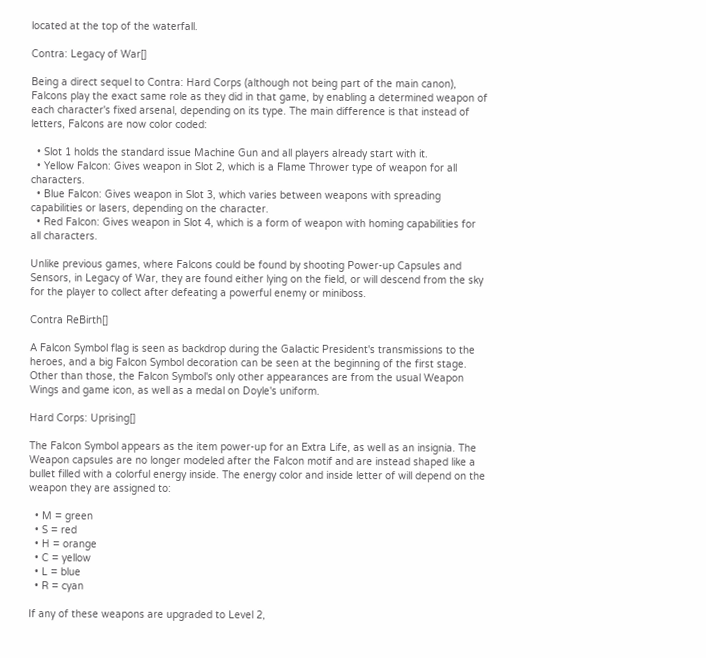located at the top of the waterfall.

Contra: Legacy of War[]

Being a direct sequel to Contra: Hard Corps (although not being part of the main canon), Falcons play the exact same role as they did in that game, by enabling a determined weapon of each character's fixed arsenal, depending on its type. The main difference is that instead of letters, Falcons are now color coded:

  • Slot 1 holds the standard issue Machine Gun and all players already start with it.
  • Yellow Falcon: Gives weapon in Slot 2, which is a Flame Thrower type of weapon for all characters.
  • Blue Falcon: Gives weapon in Slot 3, which varies between weapons with spreading capabilities or lasers, depending on the character.
  • Red Falcon: Gives weapon in Slot 4, which is a form of weapon with homing capabilities for all characters.

Unlike previous games, where Falcons could be found by shooting Power-up Capsules and Sensors, in Legacy of War, they are found either lying on the field, or will descend from the sky for the player to collect after defeating a powerful enemy or miniboss.

Contra ReBirth[]

A Falcon Symbol flag is seen as backdrop during the Galactic President's transmissions to the heroes, and a big Falcon Symbol decoration can be seen at the beginning of the first stage. Other than those, the Falcon Symbol's only other appearances are from the usual Weapon Wings and game icon, as well as a medal on Doyle's uniform.

Hard Corps: Uprising[]

The Falcon Symbol appears as the item power-up for an Extra Life, as well as an insignia. The Weapon capsules are no longer modeled after the Falcon motif and are instead shaped like a bullet filled with a colorful energy inside. The energy color and inside letter of will depend on the weapon they are assigned to:

  • M = green
  • S = red
  • H = orange
  • C = yellow
  • L = blue
  • R = cyan

If any of these weapons are upgraded to Level 2,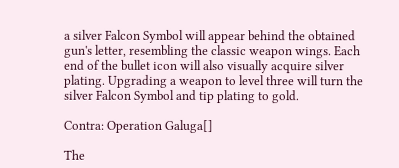a silver Falcon Symbol will appear behind the obtained gun's letter, resembling the classic weapon wings. Each end of the bullet icon will also visually acquire silver plating. Upgrading a weapon to level three will turn the silver Falcon Symbol and tip plating to gold.

Contra: Operation Galuga[]

The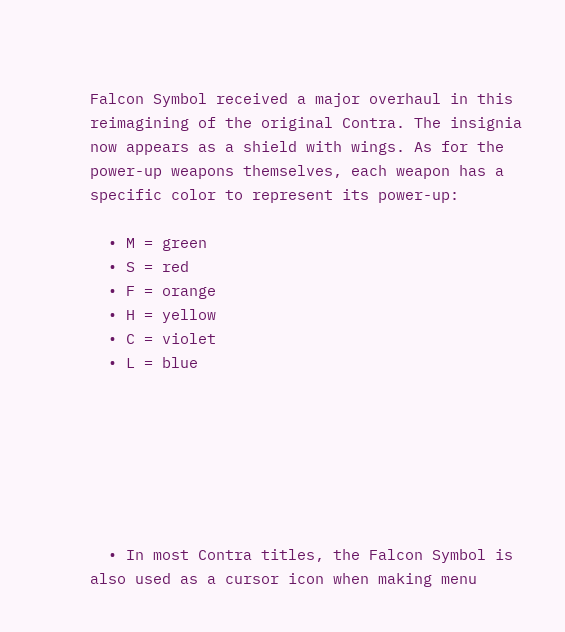Falcon Symbol received a major overhaul in this reimagining of the original Contra. The insignia now appears as a shield with wings. As for the power-up weapons themselves, each weapon has a specific color to represent its power-up:

  • M = green
  • S = red
  • F = orange
  • H = yellow
  • C = violet
  • L = blue







  • In most Contra titles, the Falcon Symbol is also used as a cursor icon when making menu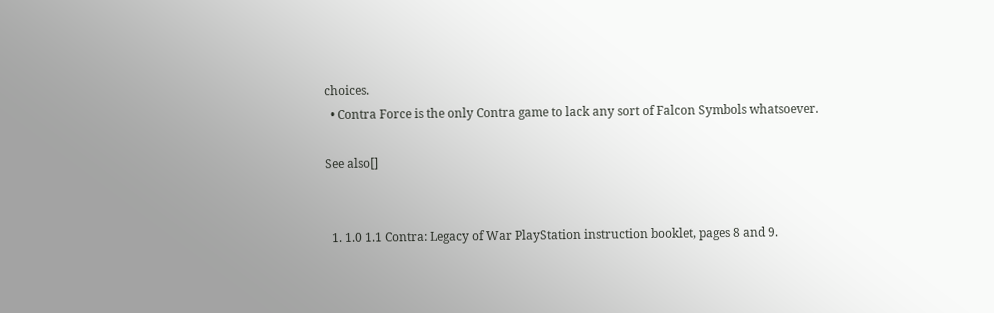choices.
  • Contra Force is the only Contra game to lack any sort of Falcon Symbols whatsoever.

See also[]


  1. 1.0 1.1 Contra: Legacy of War PlayStation instruction booklet, pages 8 and 9.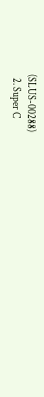(SLUS-00288)
  2. Super C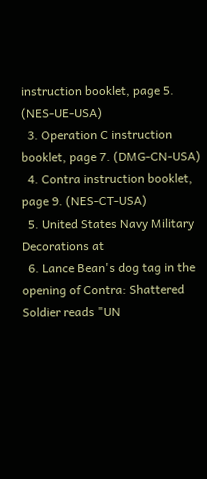instruction booklet, page 5. (NES-UE-USA)
  3. Operation C instruction booklet, page 7. (DMG-CN-USA)
  4. Contra instruction booklet, page 9. (NES-CT-USA)
  5. United States Navy Military Decorations at
  6. Lance Bean's dog tag in the opening of Contra: Shattered Soldier reads "UN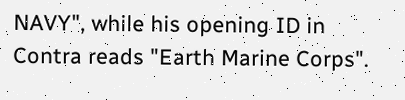NAVY", while his opening ID in Contra reads "Earth Marine Corps".